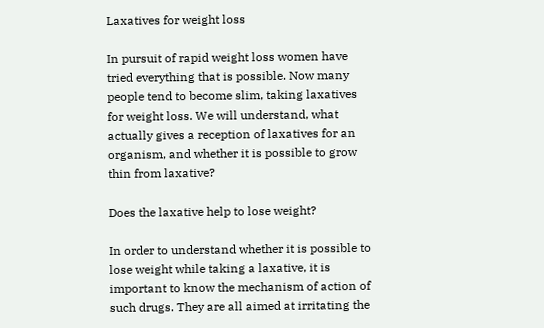Laxatives for weight loss

In pursuit of rapid weight loss women have tried everything that is possible. Now many people tend to become slim, taking laxatives for weight loss. We will understand, what actually gives a reception of laxatives for an organism, and whether it is possible to grow thin from laxative?

Does the laxative help to lose weight?

In order to understand whether it is possible to lose weight while taking a laxative, it is important to know the mechanism of action of such drugs. They are all aimed at irritating the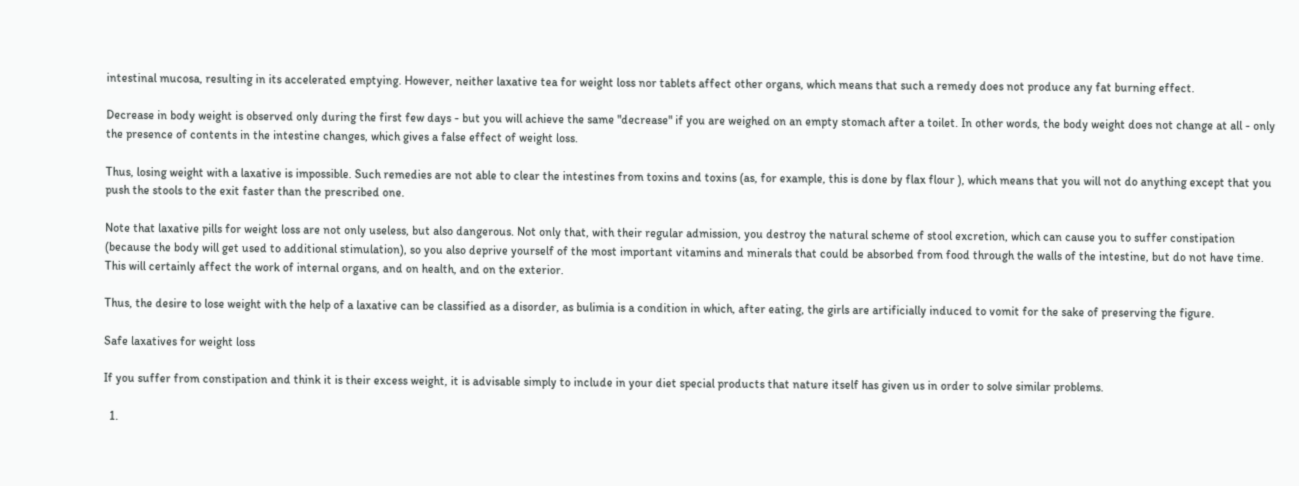intestinal mucosa, resulting in its accelerated emptying. However, neither laxative tea for weight loss nor tablets affect other organs, which means that such a remedy does not produce any fat burning effect.

Decrease in body weight is observed only during the first few days - but you will achieve the same "decrease" if you are weighed on an empty stomach after a toilet. In other words, the body weight does not change at all - only the presence of contents in the intestine changes, which gives a false effect of weight loss.

Thus, losing weight with a laxative is impossible. Such remedies are not able to clear the intestines from toxins and toxins (as, for example, this is done by flax flour ), which means that you will not do anything except that you push the stools to the exit faster than the prescribed one.

Note that laxative pills for weight loss are not only useless, but also dangerous. Not only that, with their regular admission, you destroy the natural scheme of stool excretion, which can cause you to suffer constipation (because the body will get used to additional stimulation), so you also deprive yourself of the most important vitamins and minerals that could be absorbed from food through the walls of the intestine, but do not have time. This will certainly affect the work of internal organs, and on health, and on the exterior.

Thus, the desire to lose weight with the help of a laxative can be classified as a disorder, as bulimia is a condition in which, after eating, the girls are artificially induced to vomit for the sake of preserving the figure.

Safe laxatives for weight loss

If you suffer from constipation and think it is their excess weight, it is advisable simply to include in your diet special products that nature itself has given us in order to solve similar problems.

  1.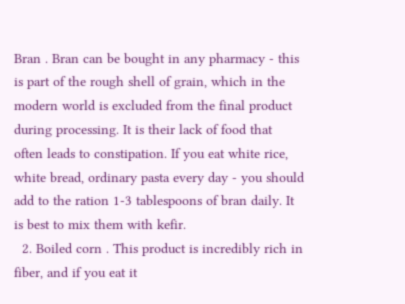Bran . Bran can be bought in any pharmacy - this is part of the rough shell of grain, which in the modern world is excluded from the final product during processing. It is their lack of food that often leads to constipation. If you eat white rice, white bread, ordinary pasta every day - you should add to the ration 1-3 tablespoons of bran daily. It is best to mix them with kefir.
  2. Boiled corn . This product is incredibly rich in fiber, and if you eat it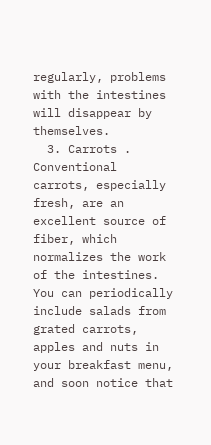regularly, problems with the intestines will disappear by themselves.
  3. Carrots . Conventional carrots, especially fresh, are an excellent source of fiber, which normalizes the work of the intestines. You can periodically include salads from grated carrots, apples and nuts in your breakfast menu, and soon notice that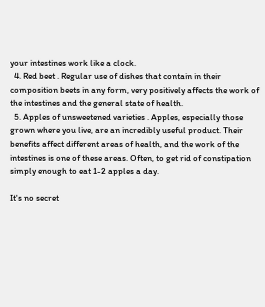your intestines work like a clock.
  4. Red beet . Regular use of dishes that contain in their composition beets in any form, very positively affects the work of the intestines and the general state of health.
  5. Apples of unsweetened varieties . Apples, especially those grown where you live, are an incredibly useful product. Their benefits affect different areas of health, and the work of the intestines is one of these areas. Often, to get rid of constipation simply enough to eat 1-2 apples a day.

It's no secret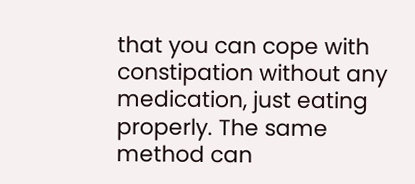that you can cope with constipation without any medication, just eating properly. The same method can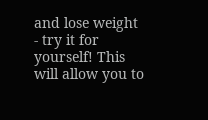and lose weight - try it for yourself! This will allow you to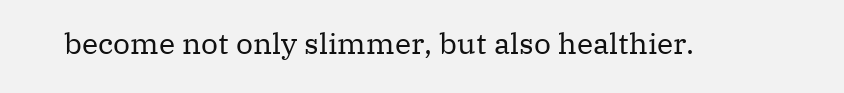become not only slimmer, but also healthier.